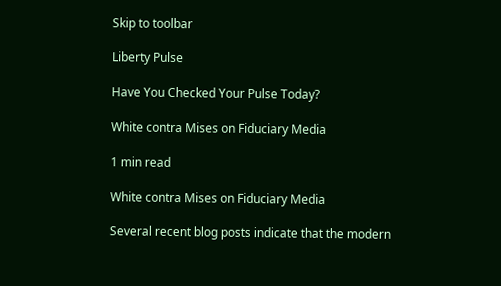Skip to toolbar

Liberty Pulse

Have You Checked Your Pulse Today?

White contra Mises on Fiduciary Media

1 min read

White contra Mises on Fiduciary Media

Several recent blog posts indicate that the modern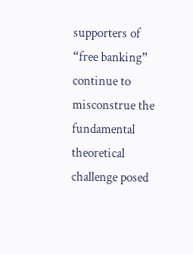supporters of “free banking” continue to misconstrue the fundamental theoretical challenge posed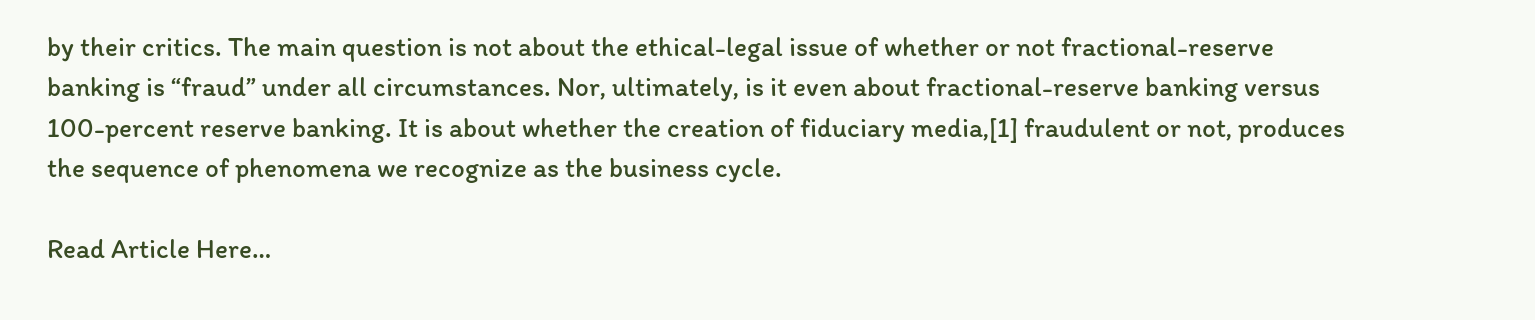by their critics. The main question is not about the ethical-legal issue of whether or not fractional-reserve banking is “fraud” under all circumstances. Nor, ultimately, is it even about fractional-reserve banking versus 100-percent reserve banking. It is about whether the creation of fiduciary media,[1] fraudulent or not, produces the sequence of phenomena we recognize as the business cycle.

Read Article Here…